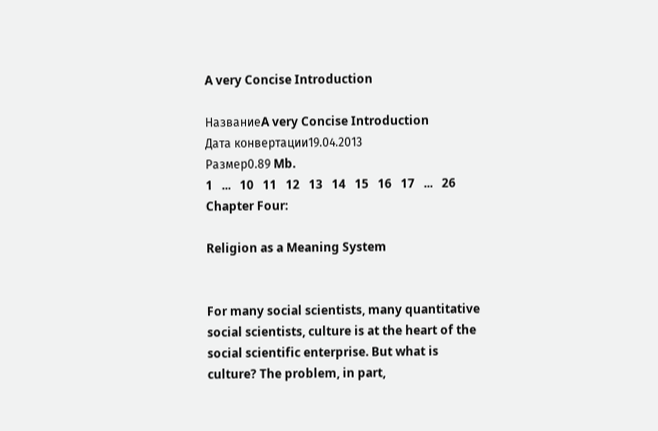A very Concise Introduction

НазваниеA very Concise Introduction
Дата конвертации19.04.2013
Размер0.89 Mb.
1   ...   10   11   12   13   14   15   16   17   ...   26
Chapter Four:

Religion as a Meaning System


For many social scientists, many quantitative social scientists, culture is at the heart of the social scientific enterprise. But what is culture? The problem, in part,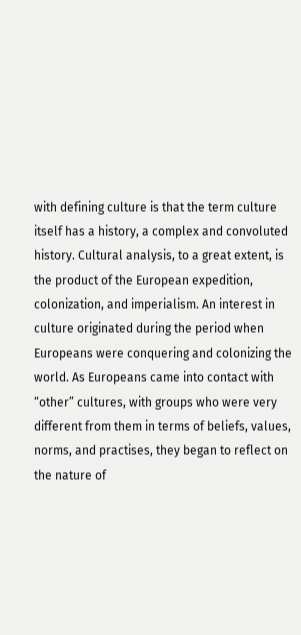with defining culture is that the term culture itself has a history, a complex and convoluted history. Cultural analysis, to a great extent, is the product of the European expedition, colonization, and imperialism. An interest in culture originated during the period when Europeans were conquering and colonizing the world. As Europeans came into contact with “other” cultures, with groups who were very different from them in terms of beliefs, values, norms, and practises, they began to reflect on the nature of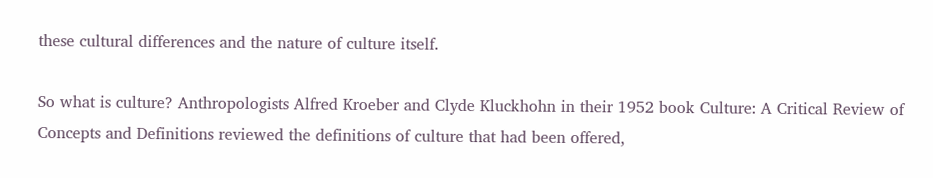these cultural differences and the nature of culture itself.

So what is culture? Anthropologists Alfred Kroeber and Clyde Kluckhohn in their 1952 book Culture: A Critical Review of Concepts and Definitions reviewed the definitions of culture that had been offered,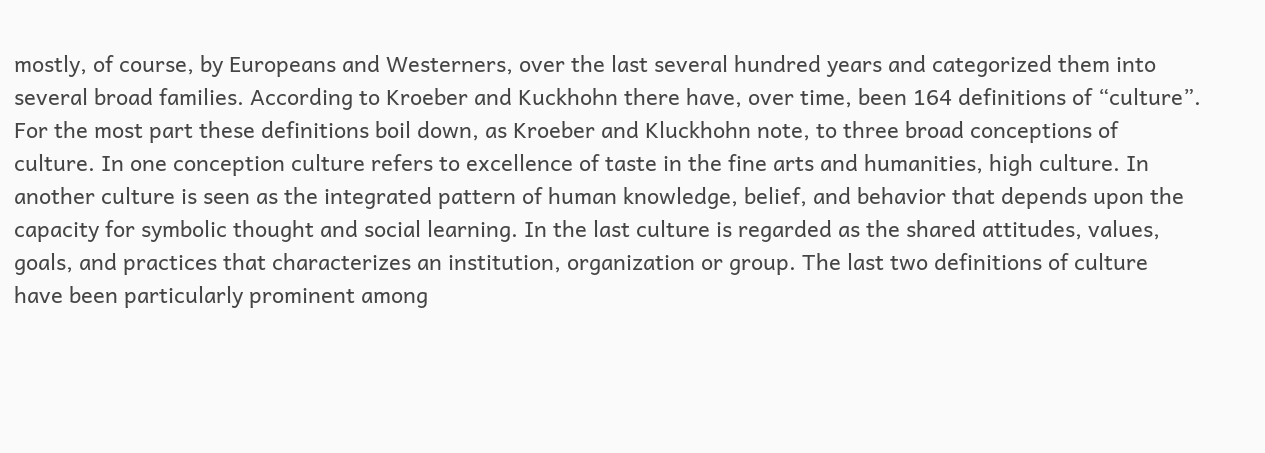mostly, of course, by Europeans and Westerners, over the last several hundred years and categorized them into several broad families. According to Kroeber and Kuckhohn there have, over time, been 164 definitions of “culture”. For the most part these definitions boil down, as Kroeber and Kluckhohn note, to three broad conceptions of culture. In one conception culture refers to excellence of taste in the fine arts and humanities, high culture. In another culture is seen as the integrated pattern of human knowledge, belief, and behavior that depends upon the capacity for symbolic thought and social learning. In the last culture is regarded as the shared attitudes, values, goals, and practices that characterizes an institution, organization or group. The last two definitions of culture have been particularly prominent among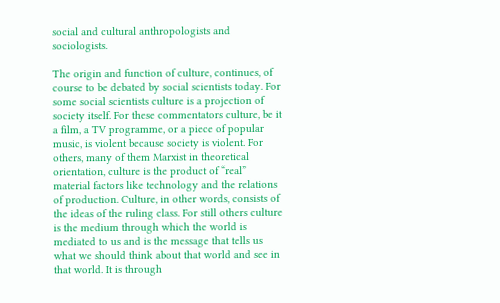social and cultural anthropologists and sociologists.

The origin and function of culture, continues, of course to be debated by social scientists today. For some social scientists culture is a projection of society itself. For these commentators culture, be it a film, a TV programme, or a piece of popular music, is violent because society is violent. For others, many of them Marxist in theoretical orientation, culture is the product of “real” material factors like technology and the relations of production. Culture, in other words, consists of the ideas of the ruling class. For still others culture is the medium through which the world is mediated to us and is the message that tells us what we should think about that world and see in that world. It is through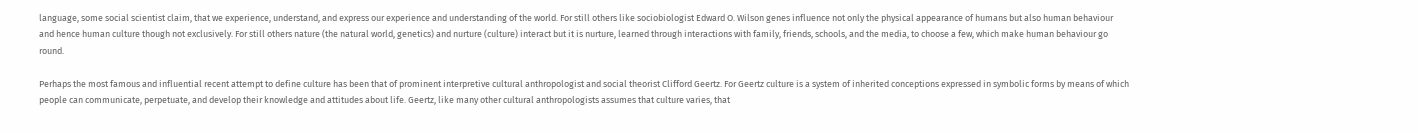language, some social scientist claim, that we experience, understand, and express our experience and understanding of the world. For still others like sociobiologist Edward O. Wilson genes influence not only the physical appearance of humans but also human behaviour and hence human culture though not exclusively. For still others nature (the natural world, genetics) and nurture (culture) interact but it is nurture, learned through interactions with family, friends, schools, and the media, to choose a few, which make human behaviour go round.

Perhaps the most famous and influential recent attempt to define culture has been that of prominent interpretive cultural anthropologist and social theorist Clifford Geertz. For Geertz culture is a system of inherited conceptions expressed in symbolic forms by means of which people can communicate, perpetuate, and develop their knowledge and attitudes about life. Geertz, like many other cultural anthropologists assumes that culture varies, that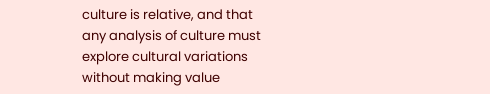culture is relative, and that any analysis of culture must explore cultural variations without making value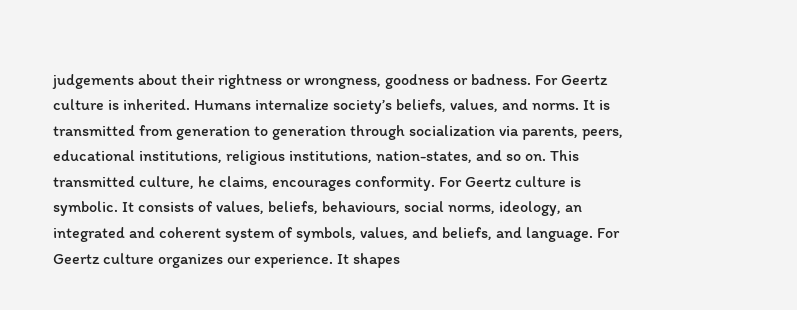judgements about their rightness or wrongness, goodness or badness. For Geertz culture is inherited. Humans internalize society’s beliefs, values, and norms. It is transmitted from generation to generation through socialization via parents, peers, educational institutions, religious institutions, nation-states, and so on. This transmitted culture, he claims, encourages conformity. For Geertz culture is symbolic. It consists of values, beliefs, behaviours, social norms, ideology, an integrated and coherent system of symbols, values, and beliefs, and language. For Geertz culture organizes our experience. It shapes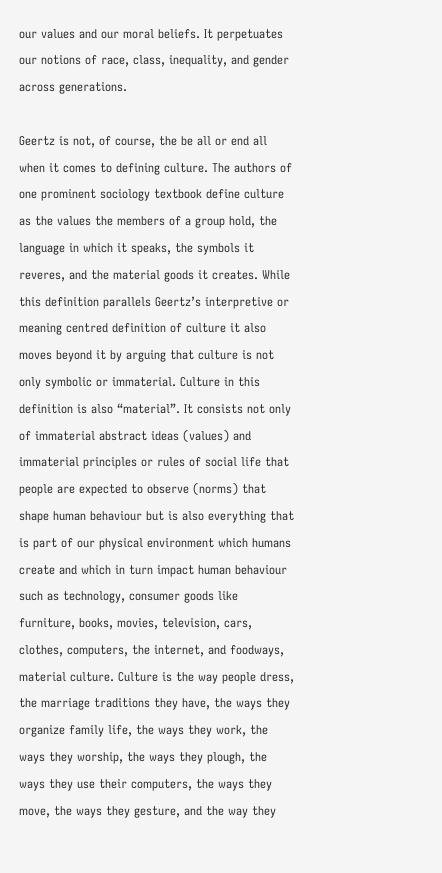our values and our moral beliefs. It perpetuates our notions of race, class, inequality, and gender across generations.

Geertz is not, of course, the be all or end all when it comes to defining culture. The authors of one prominent sociology textbook define culture as the values the members of a group hold, the language in which it speaks, the symbols it reveres, and the material goods it creates. While this definition parallels Geertz’s interpretive or meaning centred definition of culture it also moves beyond it by arguing that culture is not only symbolic or immaterial. Culture in this definition is also “material”. It consists not only of immaterial abstract ideas (values) and immaterial principles or rules of social life that people are expected to observe (norms) that shape human behaviour but is also everything that is part of our physical environment which humans create and which in turn impact human behaviour such as technology, consumer goods like furniture, books, movies, television, cars, clothes, computers, the internet, and foodways, material culture. Culture is the way people dress, the marriage traditions they have, the ways they organize family life, the ways they work, the ways they worship, the ways they plough, the ways they use their computers, the ways they move, the ways they gesture, and the way they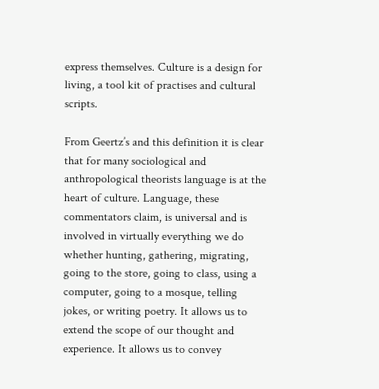express themselves. Culture is a design for living, a tool kit of practises and cultural scripts.

From Geertz’s and this definition it is clear that for many sociological and anthropological theorists language is at the heart of culture. Language, these commentators claim, is universal and is involved in virtually everything we do whether hunting, gathering, migrating, going to the store, going to class, using a computer, going to a mosque, telling jokes, or writing poetry. It allows us to extend the scope of our thought and experience. It allows us to convey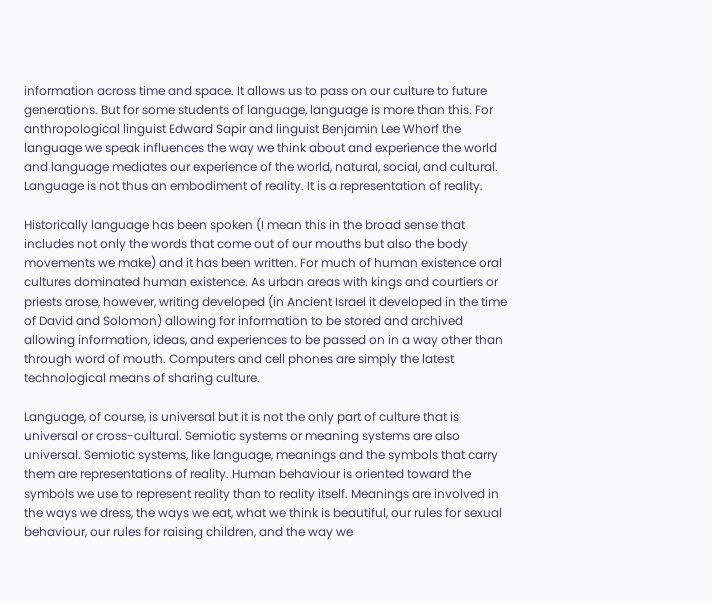information across time and space. It allows us to pass on our culture to future generations. But for some students of language, language is more than this. For anthropological linguist Edward Sapir and linguist Benjamin Lee Whorf the language we speak influences the way we think about and experience the world and language mediates our experience of the world, natural, social, and cultural. Language is not thus an embodiment of reality. It is a representation of reality.

Historically language has been spoken (I mean this in the broad sense that includes not only the words that come out of our mouths but also the body movements we make) and it has been written. For much of human existence oral cultures dominated human existence. As urban areas with kings and courtiers or priests arose, however, writing developed (in Ancient Israel it developed in the time of David and Solomon) allowing for information to be stored and archived allowing information, ideas, and experiences to be passed on in a way other than through word of mouth. Computers and cell phones are simply the latest technological means of sharing culture.

Language, of course, is universal but it is not the only part of culture that is universal or cross-cultural. Semiotic systems or meaning systems are also universal. Semiotic systems, like language, meanings and the symbols that carry them are representations of reality. Human behaviour is oriented toward the symbols we use to represent reality than to reality itself. Meanings are involved in the ways we dress, the ways we eat, what we think is beautiful, our rules for sexual behaviour, our rules for raising children, and the way we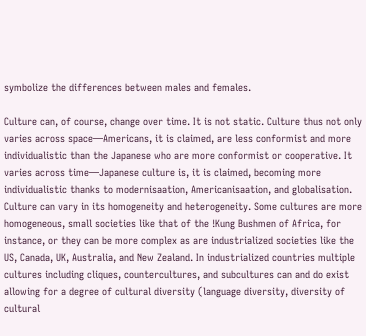symbolize the differences between males and females.

Culture can, of course, change over time. It is not static. Culture thus not only varies across space—Americans, it is claimed, are less conformist and more individualistic than the Japanese who are more conformist or cooperative. It varies across time—Japanese culture is, it is claimed, becoming more individualistic thanks to modernisaation, Americanisaation, and globalisation. Culture can vary in its homogeneity and heterogeneity. Some cultures are more homogeneous, small societies like that of the !Kung Bushmen of Africa, for instance, or they can be more complex as are industrialized societies like the US, Canada, UK, Australia, and New Zealand. In industrialized countries multiple cultures including cliques, countercultures, and subcultures can and do exist allowing for a degree of cultural diversity (language diversity, diversity of cultural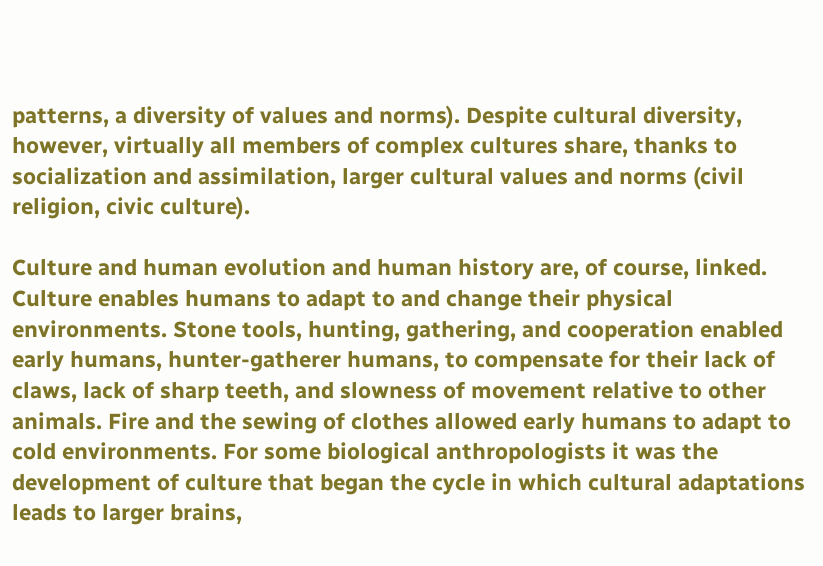patterns, a diversity of values and norms). Despite cultural diversity, however, virtually all members of complex cultures share, thanks to socialization and assimilation, larger cultural values and norms (civil religion, civic culture).

Culture and human evolution and human history are, of course, linked. Culture enables humans to adapt to and change their physical environments. Stone tools, hunting, gathering, and cooperation enabled early humans, hunter-gatherer humans, to compensate for their lack of claws, lack of sharp teeth, and slowness of movement relative to other animals. Fire and the sewing of clothes allowed early humans to adapt to cold environments. For some biological anthropologists it was the development of culture that began the cycle in which cultural adaptations leads to larger brains,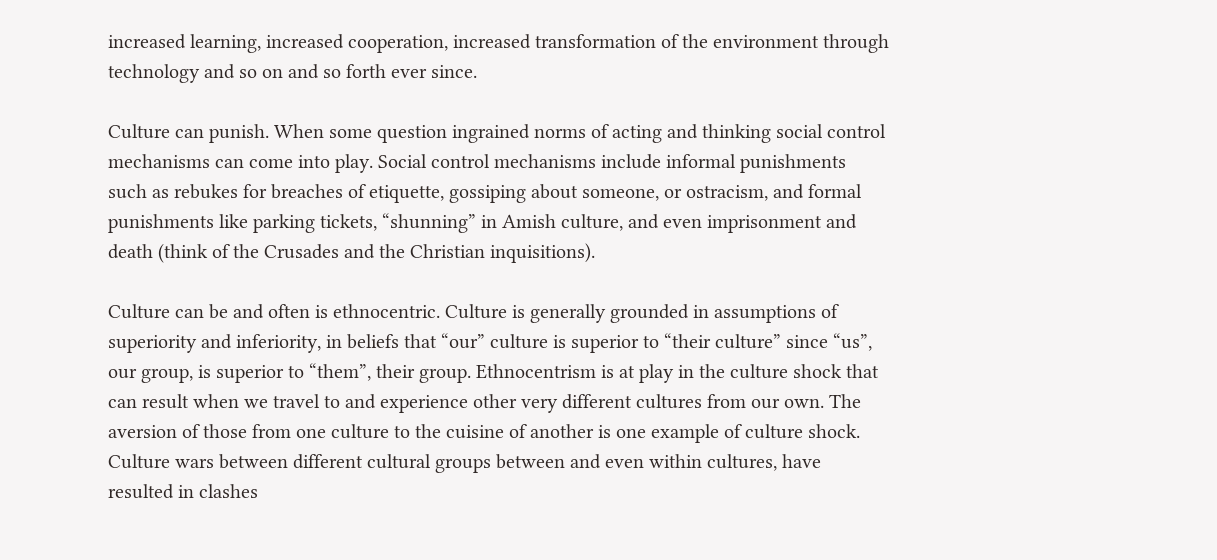increased learning, increased cooperation, increased transformation of the environment through technology and so on and so forth ever since.

Culture can punish. When some question ingrained norms of acting and thinking social control mechanisms can come into play. Social control mechanisms include informal punishments such as rebukes for breaches of etiquette, gossiping about someone, or ostracism, and formal punishments like parking tickets, “shunning” in Amish culture, and even imprisonment and death (think of the Crusades and the Christian inquisitions).

Culture can be and often is ethnocentric. Culture is generally grounded in assumptions of superiority and inferiority, in beliefs that “our” culture is superior to “their culture” since “us”, our group, is superior to “them”, their group. Ethnocentrism is at play in the culture shock that can result when we travel to and experience other very different cultures from our own. The aversion of those from one culture to the cuisine of another is one example of culture shock. Culture wars between different cultural groups between and even within cultures, have resulted in clashes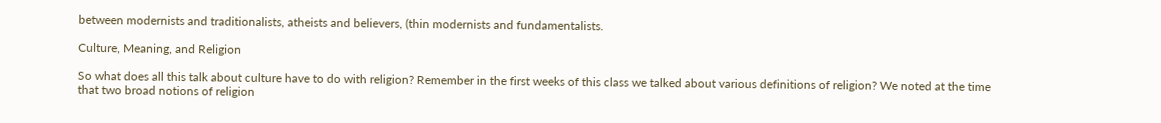between modernists and traditionalists, atheists and believers, (thin modernists and fundamentalists.

Culture, Meaning, and Religion

So what does all this talk about culture have to do with religion? Remember in the first weeks of this class we talked about various definitions of religion? We noted at the time that two broad notions of religion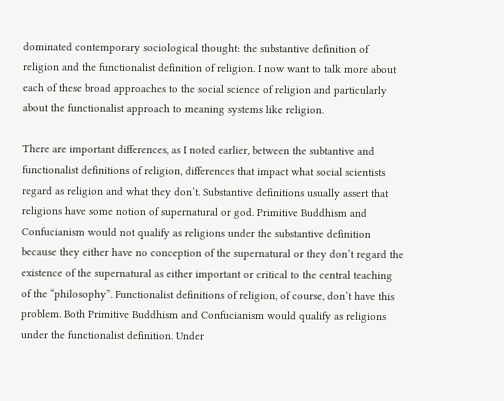dominated contemporary sociological thought: the substantive definition of religion and the functionalist definition of religion. I now want to talk more about each of these broad approaches to the social science of religion and particularly about the functionalist approach to meaning systems like religion.

There are important differences, as I noted earlier, between the subtantive and functionalist definitions of religion, differences that impact what social scientists regard as religion and what they don’t. Substantive definitions usually assert that religions have some notion of supernatural or god. Primitive Buddhism and Confucianism would not qualify as religions under the substantive definition because they either have no conception of the supernatural or they don’t regard the existence of the supernatural as either important or critical to the central teaching of the “philosophy”. Functionalist definitions of religion, of course, don’t have this problem. Both Primitive Buddhism and Confucianism would qualify as religions under the functionalist definition. Under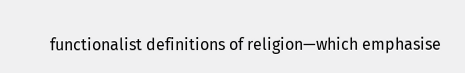functionalist definitions of religion—which emphasise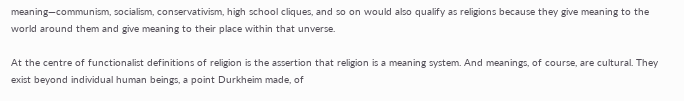meaning—communism, socialism, conservativism, high school cliques, and so on would also qualify as religions because they give meaning to the world around them and give meaning to their place within that unverse.

At the centre of functionalist definitions of religion is the assertion that religion is a meaning system. And meanings, of course, are cultural. They exist beyond individual human beings, a point Durkheim made, of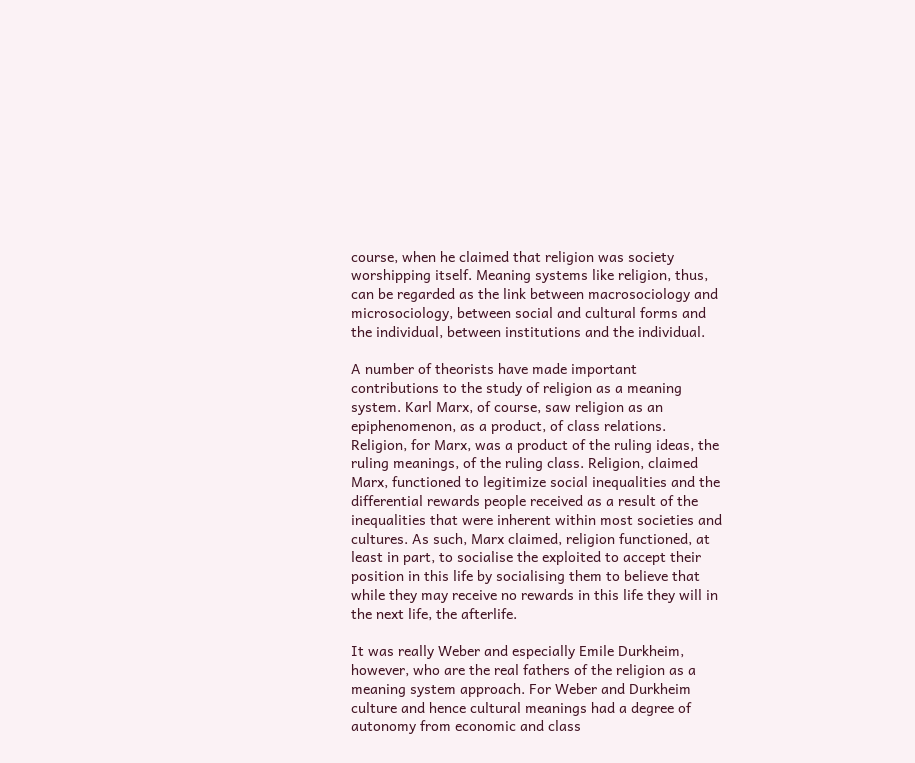course, when he claimed that religion was society worshipping itself. Meaning systems like religion, thus, can be regarded as the link between macrosociology and microsociology, between social and cultural forms and the individual, between institutions and the individual.

A number of theorists have made important contributions to the study of religion as a meaning system. Karl Marx, of course, saw religion as an epiphenomenon, as a product, of class relations. Religion, for Marx, was a product of the ruling ideas, the ruling meanings, of the ruling class. Religion, claimed Marx, functioned to legitimize social inequalities and the differential rewards people received as a result of the inequalities that were inherent within most societies and cultures. As such, Marx claimed, religion functioned, at least in part, to socialise the exploited to accept their position in this life by socialising them to believe that while they may receive no rewards in this life they will in the next life, the afterlife.

It was really Weber and especially Emile Durkheim, however, who are the real fathers of the religion as a meaning system approach. For Weber and Durkheim culture and hence cultural meanings had a degree of autonomy from economic and class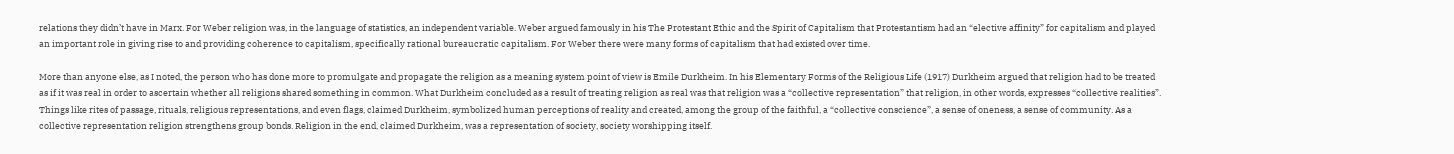relations they didn’t have in Marx. For Weber religion was, in the language of statistics, an independent variable. Weber argued famously in his The Protestant Ethic and the Spirit of Capitalism that Protestantism had an “elective affinity” for capitalism and played an important role in giving rise to and providing coherence to capitalism, specifically rational bureaucratic capitalism. For Weber there were many forms of capitalism that had existed over time.

More than anyone else, as I noted, the person who has done more to promulgate and propagate the religion as a meaning system point of view is Emile Durkheim. In his Elementary Forms of the Religious Life (1917) Durkheim argued that religion had to be treated as if it was real in order to ascertain whether all religions shared something in common. What Durkheim concluded as a result of treating religion as real was that religion was a “collective representation” that religion, in other words, expresses “collective realities”. Things like rites of passage, rituals, religious representations, and even flags, claimed Durkheim, symbolized human perceptions of reality and created, among the group of the faithful, a “collective conscience”, a sense of oneness, a sense of community. As a collective representation religion strengthens group bonds. Religion in the end, claimed Durkheim, was a representation of society, society worshipping itself.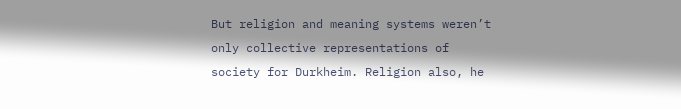But religion and meaning systems weren’t only collective representations of society for Durkheim. Religion also, he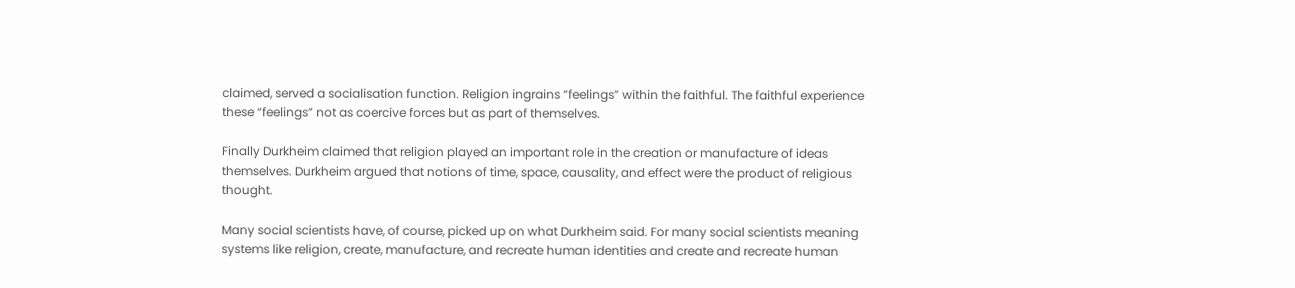claimed, served a socialisation function. Religion ingrains “feelings” within the faithful. The faithful experience these “feelings” not as coercive forces but as part of themselves.

Finally Durkheim claimed that religion played an important role in the creation or manufacture of ideas themselves. Durkheim argued that notions of time, space, causality, and effect were the product of religious thought.

Many social scientists have, of course, picked up on what Durkheim said. For many social scientists meaning systems like religion, create, manufacture, and recreate human identities and create and recreate human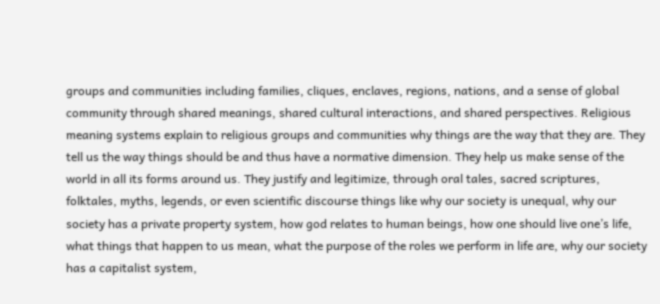groups and communities including families, cliques, enclaves, regions, nations, and a sense of global community through shared meanings, shared cultural interactions, and shared perspectives. Religious meaning systems explain to religious groups and communities why things are the way that they are. They tell us the way things should be and thus have a normative dimension. They help us make sense of the world in all its forms around us. They justify and legitimize, through oral tales, sacred scriptures, folktales, myths, legends, or even scientific discourse things like why our society is unequal, why our society has a private property system, how god relates to human beings, how one should live one’s life, what things that happen to us mean, what the purpose of the roles we perform in life are, why our society has a capitalist system,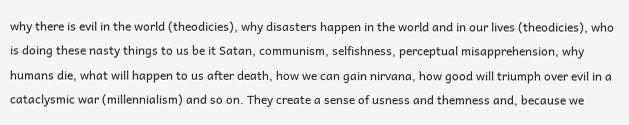why there is evil in the world (theodicies), why disasters happen in the world and in our lives (theodicies), who is doing these nasty things to us be it Satan, communism, selfishness, perceptual misapprehension, why humans die, what will happen to us after death, how we can gain nirvana, how good will triumph over evil in a cataclysmic war (millennialism) and so on. They create a sense of usness and themness and, because we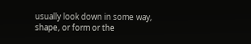usually look down in some way, shape, or form or the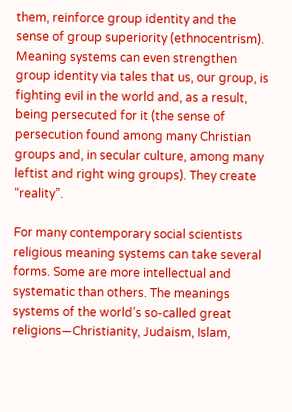them, reinforce group identity and the sense of group superiority (ethnocentrism). Meaning systems can even strengthen group identity via tales that us, our group, is fighting evil in the world and, as a result, being persecuted for it (the sense of persecution found among many Christian groups and, in secular culture, among many leftist and right wing groups). They create “reality”.

For many contemporary social scientists religious meaning systems can take several forms. Some are more intellectual and systematic than others. The meanings systems of the world’s so-called great religions—Christianity, Judaism, Islam,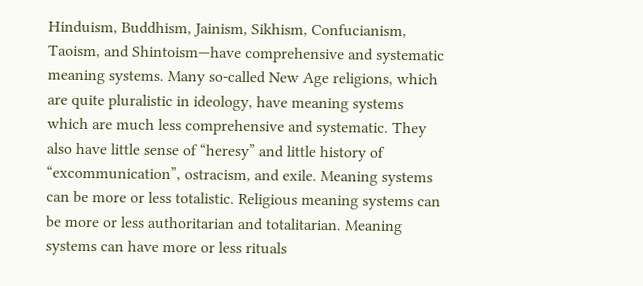Hinduism, Buddhism, Jainism, Sikhism, Confucianism, Taoism, and Shintoism—have comprehensive and systematic meaning systems. Many so-called New Age religions, which are quite pluralistic in ideology, have meaning systems which are much less comprehensive and systematic. They also have little sense of “heresy” and little history of “excommunication”, ostracism, and exile. Meaning systems can be more or less totalistic. Religious meaning systems can be more or less authoritarian and totalitarian. Meaning systems can have more or less rituals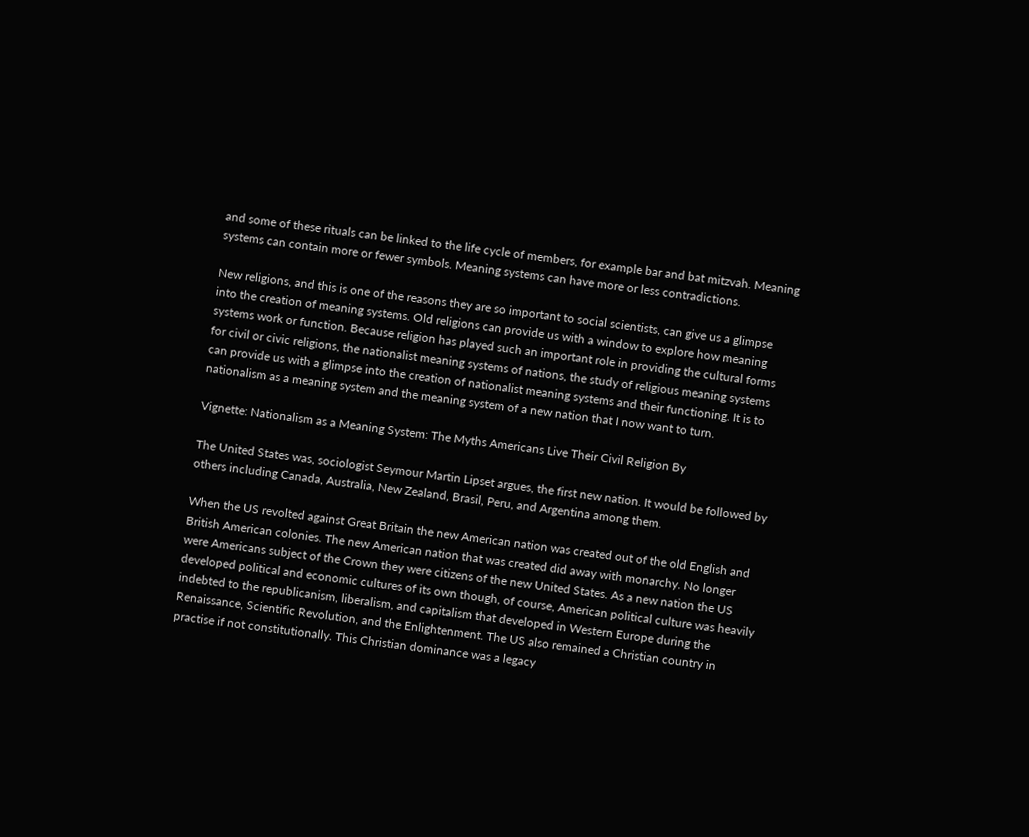and some of these rituals can be linked to the life cycle of members, for example bar and bat mitzvah. Meaning systems can contain more or fewer symbols. Meaning systems can have more or less contradictions.

New religions, and this is one of the reasons they are so important to social scientists, can give us a glimpse into the creation of meaning systems. Old religions can provide us with a window to explore how meaning systems work or function. Because religion has played such an important role in providing the cultural forms for civil or civic religions, the nationalist meaning systems of nations, the study of religious meaning systems can provide us with a glimpse into the creation of nationalist meaning systems and their functioning. It is to nationalism as a meaning system and the meaning system of a new nation that I now want to turn.

Vignette: Nationalism as a Meaning System: The Myths Americans Live Their Civil Religion By

The United States was, sociologist Seymour Martin Lipset argues, the first new nation. It would be followed by others including Canada, Australia, New Zealand, Brasil, Peru, and Argentina among them.

When the US revolted against Great Britain the new American nation was created out of the old English and British American colonies. The new American nation that was created did away with monarchy. No longer were Americans subject of the Crown they were citizens of the new United States. As a new nation the US developed political and economic cultures of its own though, of course, American political culture was heavily indebted to the republicanism, liberalism, and capitalism that developed in Western Europe during the Renaissance, Scientific Revolution, and the Enlightenment. The US also remained a Christian country in practise if not constitutionally. This Christian dominance was a legacy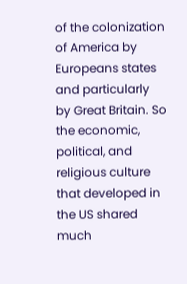of the colonization of America by Europeans states and particularly by Great Britain. So the economic, political, and religious culture that developed in the US shared much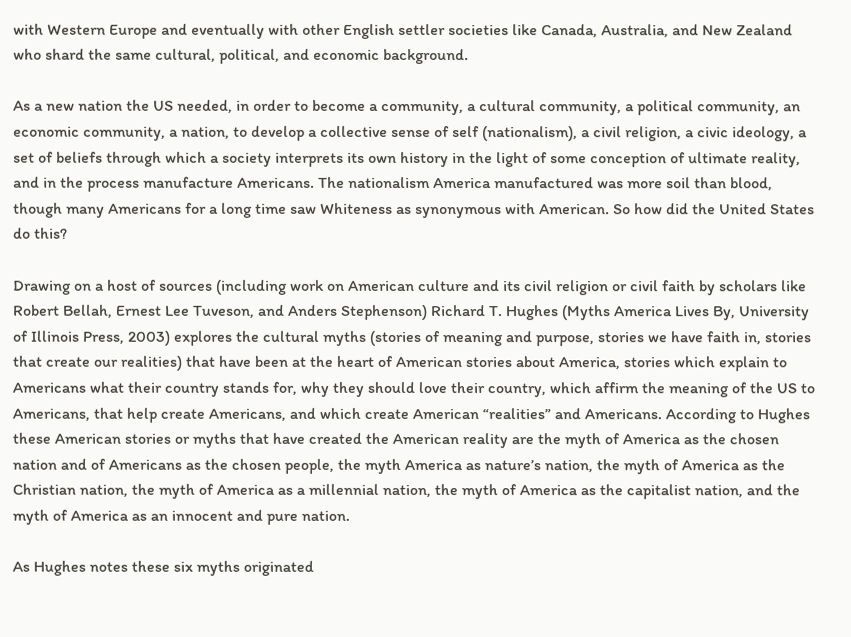with Western Europe and eventually with other English settler societies like Canada, Australia, and New Zealand who shard the same cultural, political, and economic background.

As a new nation the US needed, in order to become a community, a cultural community, a political community, an economic community, a nation, to develop a collective sense of self (nationalism), a civil religion, a civic ideology, a set of beliefs through which a society interprets its own history in the light of some conception of ultimate reality, and in the process manufacture Americans. The nationalism America manufactured was more soil than blood, though many Americans for a long time saw Whiteness as synonymous with American. So how did the United States do this?

Drawing on a host of sources (including work on American culture and its civil religion or civil faith by scholars like Robert Bellah, Ernest Lee Tuveson, and Anders Stephenson) Richard T. Hughes (Myths America Lives By, University of Illinois Press, 2003) explores the cultural myths (stories of meaning and purpose, stories we have faith in, stories that create our realities) that have been at the heart of American stories about America, stories which explain to Americans what their country stands for, why they should love their country, which affirm the meaning of the US to Americans, that help create Americans, and which create American “realities” and Americans. According to Hughes these American stories or myths that have created the American reality are the myth of America as the chosen nation and of Americans as the chosen people, the myth America as nature’s nation, the myth of America as the Christian nation, the myth of America as a millennial nation, the myth of America as the capitalist nation, and the myth of America as an innocent and pure nation.

As Hughes notes these six myths originated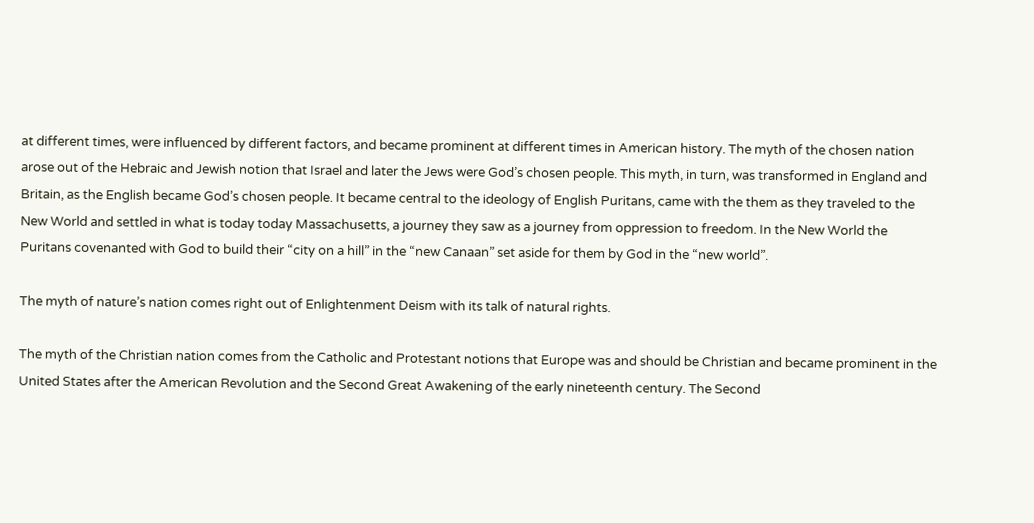at different times, were influenced by different factors, and became prominent at different times in American history. The myth of the chosen nation arose out of the Hebraic and Jewish notion that Israel and later the Jews were God’s chosen people. This myth, in turn, was transformed in England and Britain, as the English became God’s chosen people. It became central to the ideology of English Puritans, came with the them as they traveled to the New World and settled in what is today today Massachusetts, a journey they saw as a journey from oppression to freedom. In the New World the Puritans covenanted with God to build their “city on a hill” in the “new Canaan” set aside for them by God in the “new world”.

The myth of nature’s nation comes right out of Enlightenment Deism with its talk of natural rights.

The myth of the Christian nation comes from the Catholic and Protestant notions that Europe was and should be Christian and became prominent in the United States after the American Revolution and the Second Great Awakening of the early nineteenth century. The Second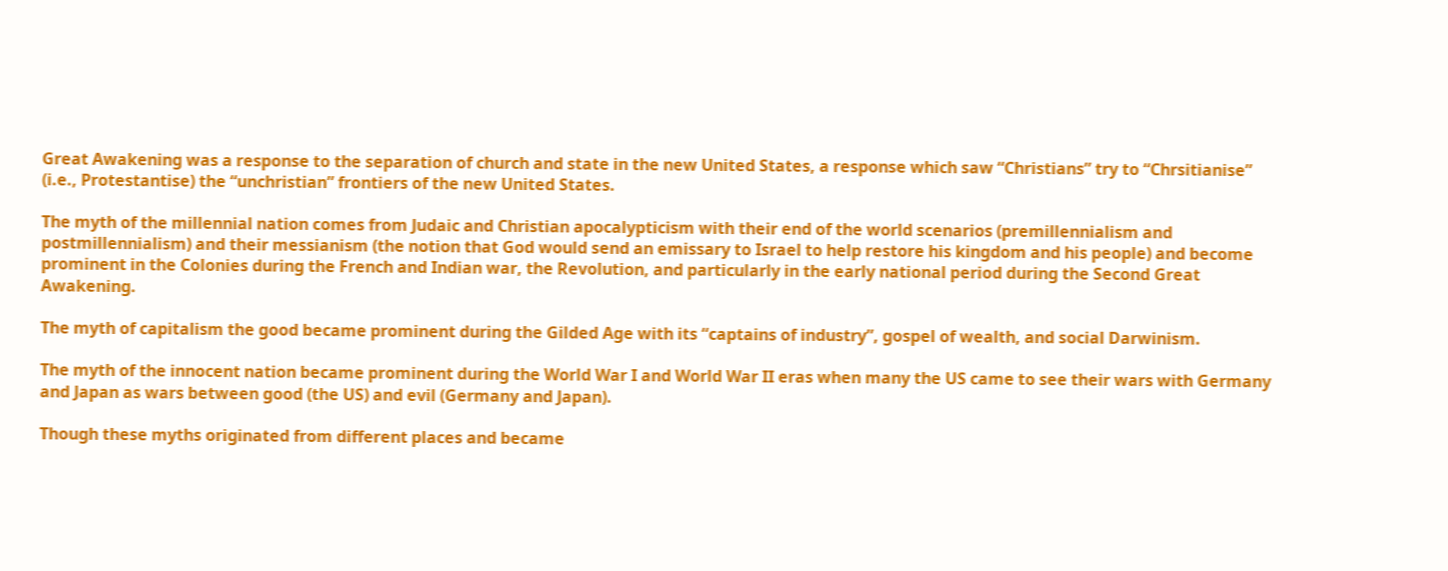Great Awakening was a response to the separation of church and state in the new United States, a response which saw “Christians” try to “Chrsitianise” (i.e., Protestantise) the “unchristian” frontiers of the new United States.

The myth of the millennial nation comes from Judaic and Christian apocalypticism with their end of the world scenarios (premillennialism and postmillennialism) and their messianism (the notion that God would send an emissary to Israel to help restore his kingdom and his people) and become prominent in the Colonies during the French and Indian war, the Revolution, and particularly in the early national period during the Second Great Awakening.

The myth of capitalism the good became prominent during the Gilded Age with its “captains of industry”, gospel of wealth, and social Darwinism.

The myth of the innocent nation became prominent during the World War I and World War II eras when many the US came to see their wars with Germany and Japan as wars between good (the US) and evil (Germany and Japan).

Though these myths originated from different places and became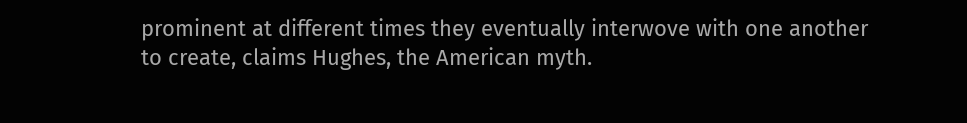prominent at different times they eventually interwove with one another to create, claims Hughes, the American myth.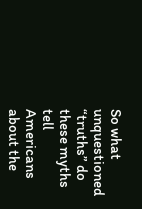So what unquestioned “truths” do these myths tell Americans about the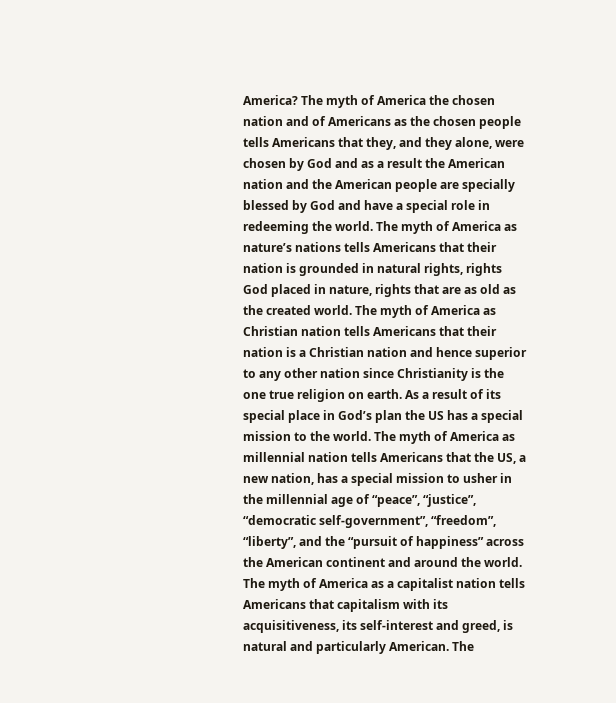America? The myth of America the chosen nation and of Americans as the chosen people tells Americans that they, and they alone, were chosen by God and as a result the American nation and the American people are specially blessed by God and have a special role in redeeming the world. The myth of America as nature’s nations tells Americans that their nation is grounded in natural rights, rights God placed in nature, rights that are as old as the created world. The myth of America as Christian nation tells Americans that their nation is a Christian nation and hence superior to any other nation since Christianity is the one true religion on earth. As a result of its special place in God’s plan the US has a special mission to the world. The myth of America as millennial nation tells Americans that the US, a new nation, has a special mission to usher in the millennial age of “peace”, “justice”, “democratic self-government”, “freedom”, “liberty”, and the “pursuit of happiness” across the American continent and around the world. The myth of America as a capitalist nation tells Americans that capitalism with its acquisitiveness, its self-interest and greed, is natural and particularly American. The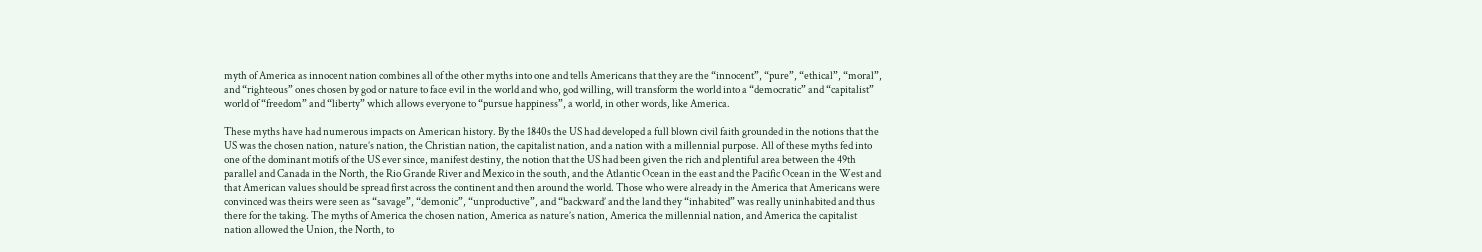myth of America as innocent nation combines all of the other myths into one and tells Americans that they are the “innocent”, “pure”, “ethical”, “moral”, and “righteous” ones chosen by god or nature to face evil in the world and who, god willing, will transform the world into a “democratic” and “capitalist” world of “freedom” and “liberty” which allows everyone to “pursue happiness”, a world, in other words, like America.

These myths have had numerous impacts on American history. By the 1840s the US had developed a full blown civil faith grounded in the notions that the US was the chosen nation, nature’s nation, the Christian nation, the capitalist nation, and a nation with a millennial purpose. All of these myths fed into one of the dominant motifs of the US ever since, manifest destiny, the notion that the US had been given the rich and plentiful area between the 49th parallel and Canada in the North, the Rio Grande River and Mexico in the south, and the Atlantic Ocean in the east and the Pacific Ocean in the West and that American values should be spread first across the continent and then around the world. Those who were already in the America that Americans were convinced was theirs were seen as “savage”, “demonic”, “unproductive”, and “backward’ and the land they “inhabited” was really uninhabited and thus there for the taking. The myths of America the chosen nation, America as nature’s nation, America the millennial nation, and America the capitalist nation allowed the Union, the North, to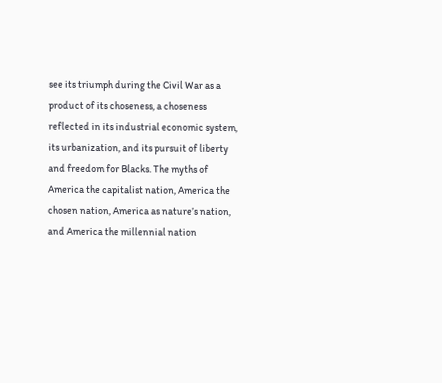see its triumph during the Civil War as a product of its choseness, a choseness reflected in its industrial economic system, its urbanization, and its pursuit of liberty and freedom for Blacks. The myths of America the capitalist nation, America the chosen nation, America as nature’s nation, and America the millennial nation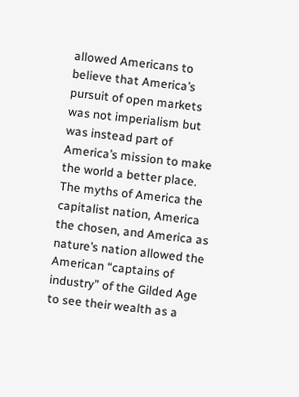allowed Americans to believe that America’s pursuit of open markets was not imperialism but was instead part of America’s mission to make the world a better place. The myths of America the capitalist nation, America the chosen, and America as nature’s nation allowed the American “captains of industry” of the Gilded Age to see their wealth as a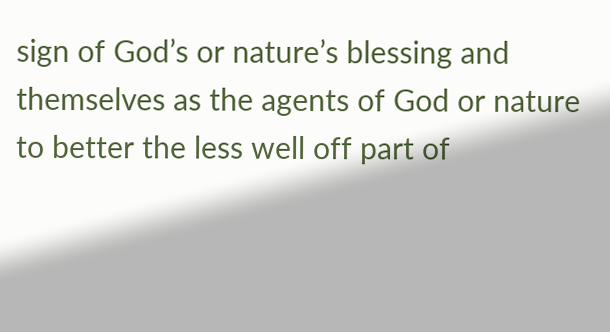sign of God’s or nature’s blessing and themselves as the agents of God or nature to better the less well off part of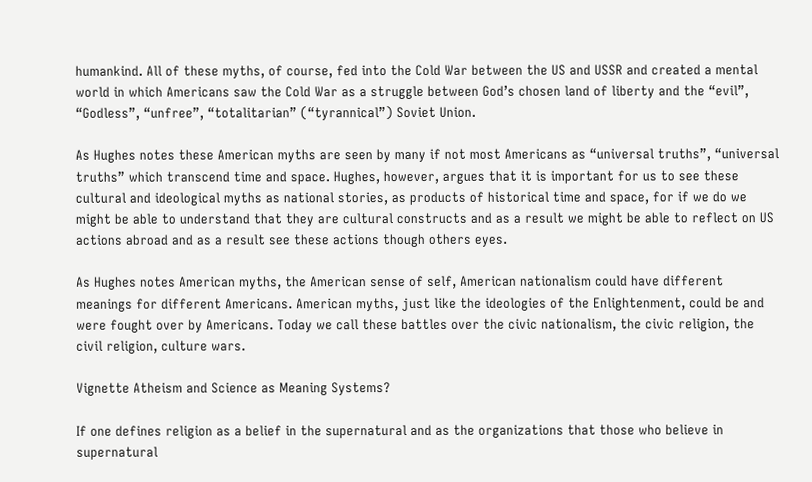humankind. All of these myths, of course, fed into the Cold War between the US and USSR and created a mental world in which Americans saw the Cold War as a struggle between God’s chosen land of liberty and the “evil”, “Godless”, “unfree”, “totalitarian” (“tyrannical”) Soviet Union.

As Hughes notes these American myths are seen by many if not most Americans as “universal truths”, “universal truths” which transcend time and space. Hughes, however, argues that it is important for us to see these cultural and ideological myths as national stories, as products of historical time and space, for if we do we might be able to understand that they are cultural constructs and as a result we might be able to reflect on US actions abroad and as a result see these actions though others eyes.

As Hughes notes American myths, the American sense of self, American nationalism could have different meanings for different Americans. American myths, just like the ideologies of the Enlightenment, could be and were fought over by Americans. Today we call these battles over the civic nationalism, the civic religion, the civil religion, culture wars.

Vignette Atheism and Science as Meaning Systems?

If one defines religion as a belief in the supernatural and as the organizations that those who believe in supernatural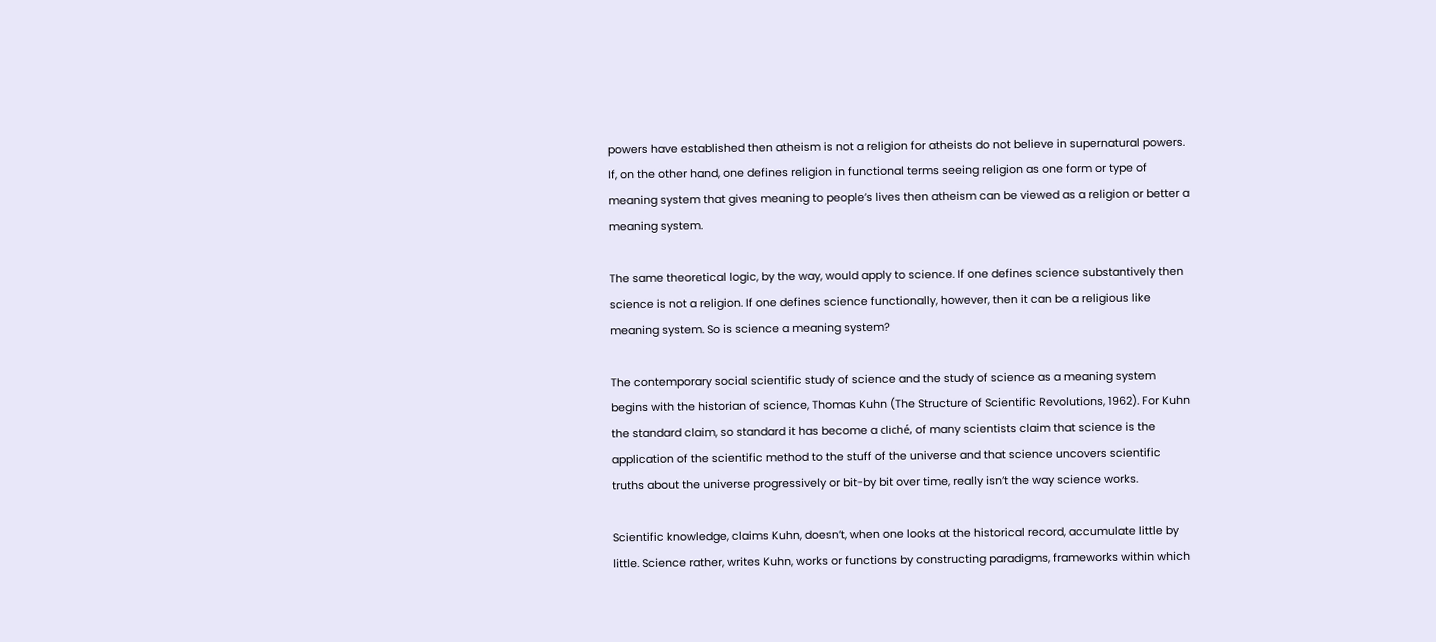powers have established then atheism is not a religion for atheists do not believe in supernatural powers. If, on the other hand, one defines religion in functional terms seeing religion as one form or type of meaning system that gives meaning to people’s lives then atheism can be viewed as a religion or better a meaning system.

The same theoretical logic, by the way, would apply to science. If one defines science substantively then science is not a religion. If one defines science functionally, however, then it can be a religious like meaning system. So is science a meaning system?

The contemporary social scientific study of science and the study of science as a meaning system begins with the historian of science, Thomas Kuhn (The Structure of Scientific Revolutions, 1962). For Kuhn the standard claim, so standard it has become a cliché, of many scientists claim that science is the application of the scientific method to the stuff of the universe and that science uncovers scientific truths about the universe progressively or bit-by bit over time, really isn’t the way science works.

Scientific knowledge, claims Kuhn, doesn’t, when one looks at the historical record, accumulate little by little. Science rather, writes Kuhn, works or functions by constructing paradigms, frameworks within which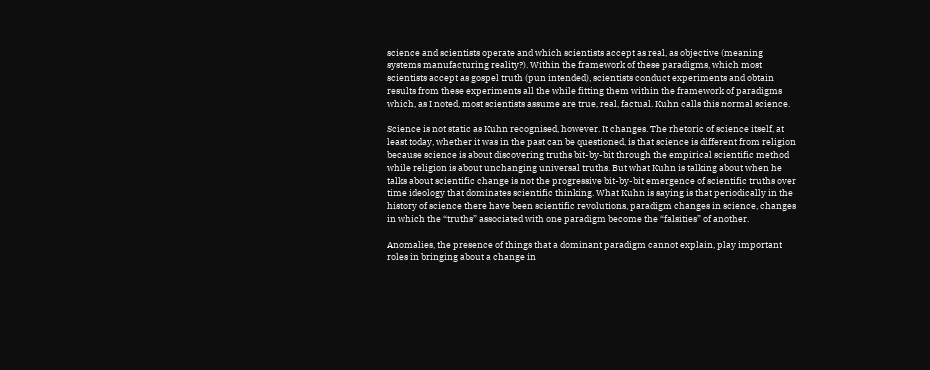science and scientists operate and which scientists accept as real, as objective (meaning systems manufacturing reality?). Within the framework of these paradigms, which most scientists accept as gospel truth (pun intended), scientists conduct experiments and obtain results from these experiments all the while fitting them within the framework of paradigms which, as I noted, most scientists assume are true, real, factual. Kuhn calls this normal science.

Science is not static as Kuhn recognised, however. It changes. The rhetoric of science itself, at least today, whether it was in the past can be questioned, is that science is different from religion because science is about discovering truths bit-by-bit through the empirical scientific method while religion is about unchanging universal truths. But what Kuhn is talking about when he talks about scientific change is not the progressive bit-by-bit emergence of scientific truths over time ideology that dominates scientific thinking. What Kuhn is saying is that periodically in the history of science there have been scientific revolutions, paradigm changes in science, changes in which the “truths” associated with one paradigm become the “falsities” of another.

Anomalies, the presence of things that a dominant paradigm cannot explain, play important roles in bringing about a change in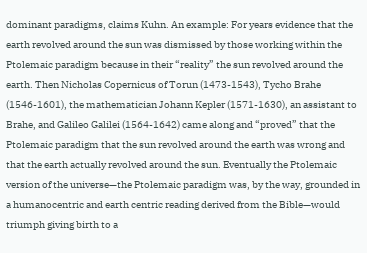dominant paradigms, claims Kuhn. An example: For years evidence that the earth revolved around the sun was dismissed by those working within the Ptolemaic paradigm because in their “reality” the sun revolved around the earth. Then Nicholas Copernicus of Torun (1473-1543), Tycho Brahe (1546-1601), the mathematician Johann Kepler (1571-1630), an assistant to Brahe, and Galileo Galilei (1564-1642) came along and “proved” that the Ptolemaic paradigm that the sun revolved around the earth was wrong and that the earth actually revolved around the sun. Eventually the Ptolemaic version of the universe—the Ptolemaic paradigm was, by the way, grounded in a humanocentric and earth centric reading derived from the Bible—would triumph giving birth to a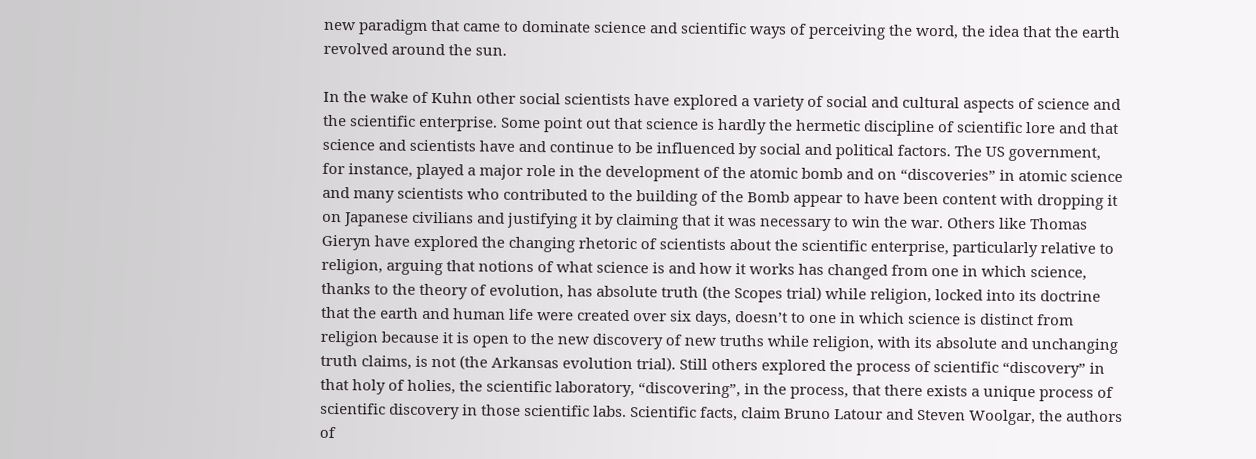new paradigm that came to dominate science and scientific ways of perceiving the word, the idea that the earth revolved around the sun.

In the wake of Kuhn other social scientists have explored a variety of social and cultural aspects of science and the scientific enterprise. Some point out that science is hardly the hermetic discipline of scientific lore and that science and scientists have and continue to be influenced by social and political factors. The US government, for instance, played a major role in the development of the atomic bomb and on “discoveries” in atomic science and many scientists who contributed to the building of the Bomb appear to have been content with dropping it on Japanese civilians and justifying it by claiming that it was necessary to win the war. Others like Thomas Gieryn have explored the changing rhetoric of scientists about the scientific enterprise, particularly relative to religion, arguing that notions of what science is and how it works has changed from one in which science, thanks to the theory of evolution, has absolute truth (the Scopes trial) while religion, locked into its doctrine that the earth and human life were created over six days, doesn’t to one in which science is distinct from religion because it is open to the new discovery of new truths while religion, with its absolute and unchanging truth claims, is not (the Arkansas evolution trial). Still others explored the process of scientific “discovery” in that holy of holies, the scientific laboratory, “discovering”, in the process, that there exists a unique process of scientific discovery in those scientific labs. Scientific facts, claim Bruno Latour and Steven Woolgar, the authors of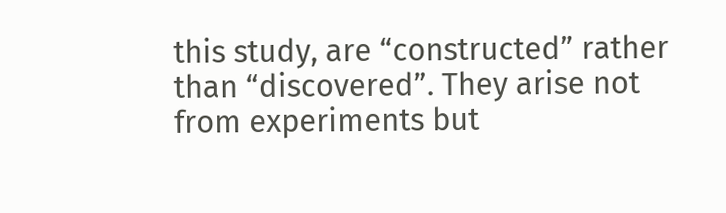this study, are “constructed” rather than “discovered”. They arise not from experiments but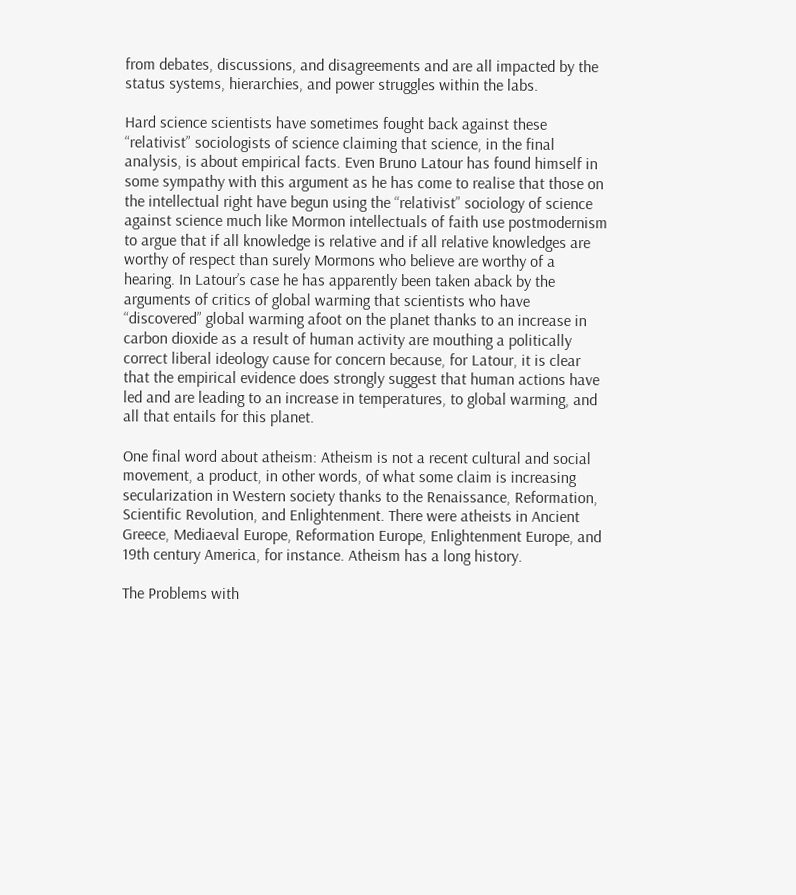from debates, discussions, and disagreements and are all impacted by the status systems, hierarchies, and power struggles within the labs.

Hard science scientists have sometimes fought back against these “relativist” sociologists of science claiming that science, in the final analysis, is about empirical facts. Even Bruno Latour has found himself in some sympathy with this argument as he has come to realise that those on the intellectual right have begun using the “relativist” sociology of science against science much like Mormon intellectuals of faith use postmodernism to argue that if all knowledge is relative and if all relative knowledges are worthy of respect than surely Mormons who believe are worthy of a hearing. In Latour’s case he has apparently been taken aback by the arguments of critics of global warming that scientists who have “discovered” global warming afoot on the planet thanks to an increase in carbon dioxide as a result of human activity are mouthing a politically correct liberal ideology cause for concern because, for Latour, it is clear that the empirical evidence does strongly suggest that human actions have led and are leading to an increase in temperatures, to global warming, and all that entails for this planet.

One final word about atheism: Atheism is not a recent cultural and social movement, a product, in other words, of what some claim is increasing secularization in Western society thanks to the Renaissance, Reformation, Scientific Revolution, and Enlightenment. There were atheists in Ancient Greece, Mediaeval Europe, Reformation Europe, Enlightenment Europe, and 19th century America, for instance. Atheism has a long history.

The Problems with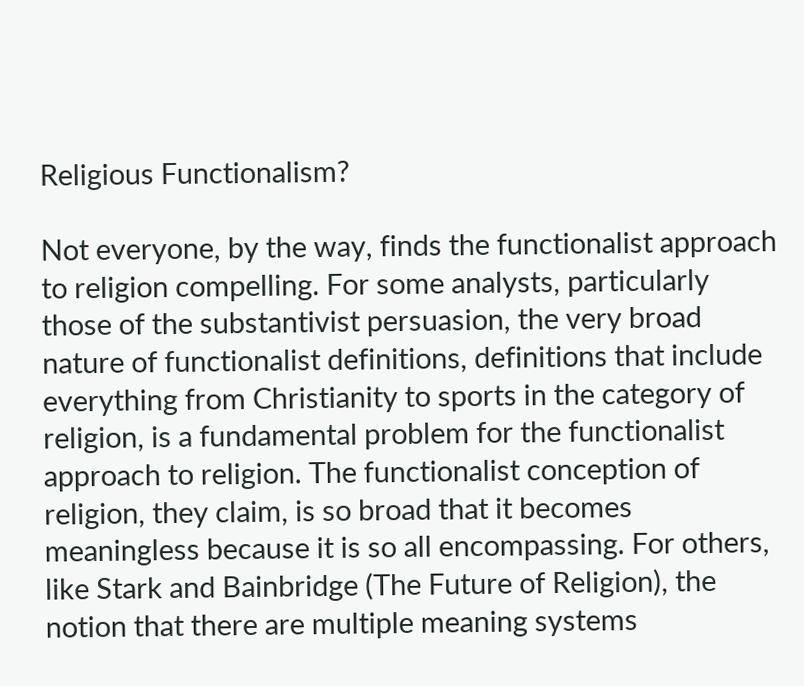Religious Functionalism?

Not everyone, by the way, finds the functionalist approach to religion compelling. For some analysts, particularly those of the substantivist persuasion, the very broad nature of functionalist definitions, definitions that include everything from Christianity to sports in the category of religion, is a fundamental problem for the functionalist approach to religion. The functionalist conception of religion, they claim, is so broad that it becomes meaningless because it is so all encompassing. For others, like Stark and Bainbridge (The Future of Religion), the notion that there are multiple meaning systems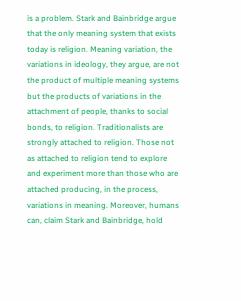is a problem. Stark and Bainbridge argue that the only meaning system that exists today is religion. Meaning variation, the variations in ideology, they argue, are not the product of multiple meaning systems but the products of variations in the attachment of people, thanks to social bonds, to religion. Traditionalists are strongly attached to religion. Those not as attached to religion tend to explore and experiment more than those who are attached producing, in the process, variations in meaning. Moreover, humans can, claim Stark and Bainbridge, hold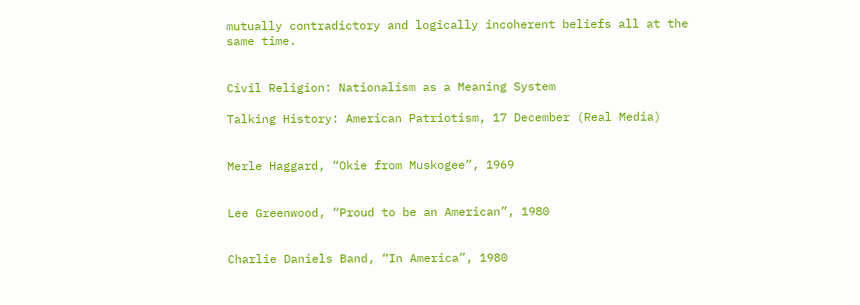mutually contradictory and logically incoherent beliefs all at the same time.


Civil Religion: Nationalism as a Meaning System

Talking History: American Patriotism, 17 December (Real Media)


Merle Haggard, “Okie from Muskogee”, 1969


Lee Greenwood, “Proud to be an American”, 1980


Charlie Daniels Band, “In America”, 1980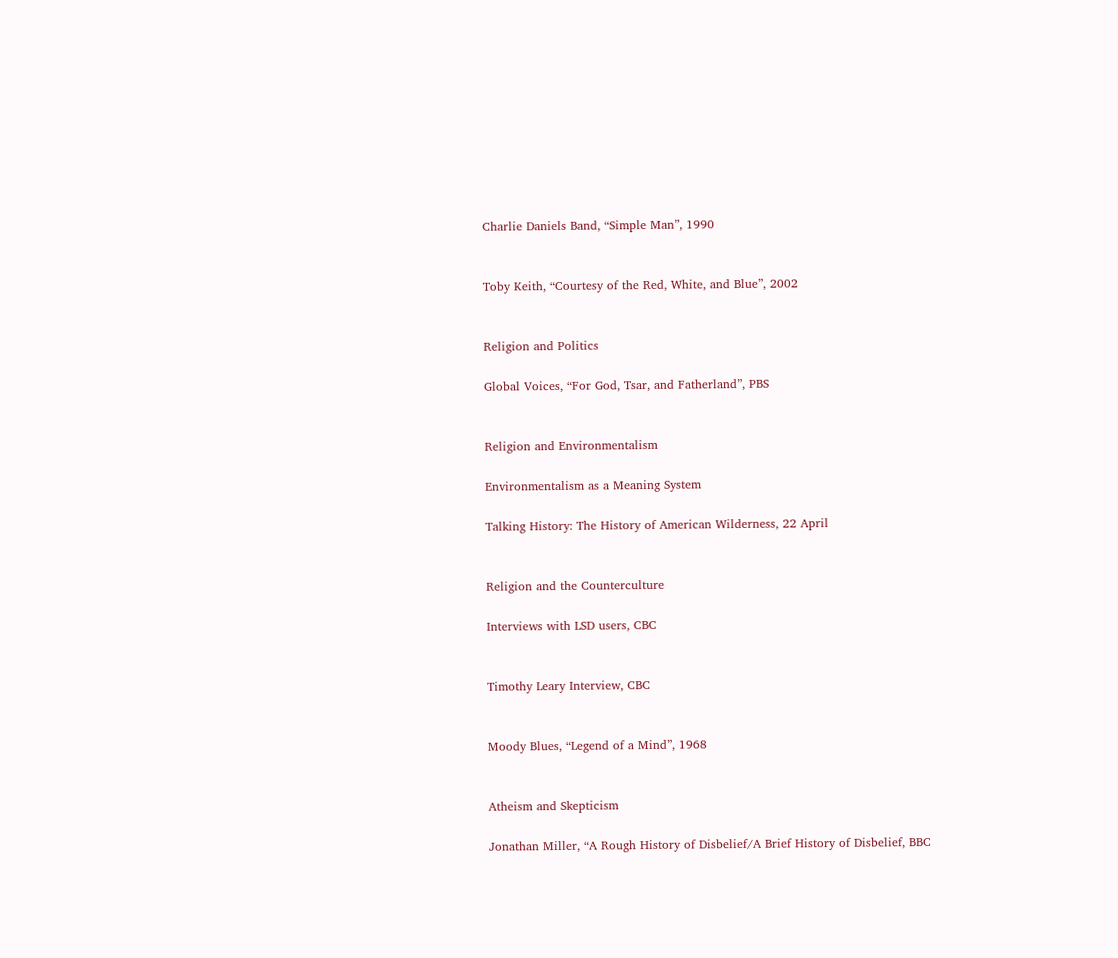Charlie Daniels Band, “Simple Man”, 1990


Toby Keith, “Courtesy of the Red, White, and Blue”, 2002


Religion and Politics

Global Voices, “For God, Tsar, and Fatherland”, PBS


Religion and Environmentalism

Environmentalism as a Meaning System

Talking History: The History of American Wilderness, 22 April


Religion and the Counterculture

Interviews with LSD users, CBC


Timothy Leary Interview, CBC


Moody Blues, “Legend of a Mind”, 1968


Atheism and Skepticism

Jonathan Miller, “A Rough History of Disbelief/A Brief History of Disbelief, BBC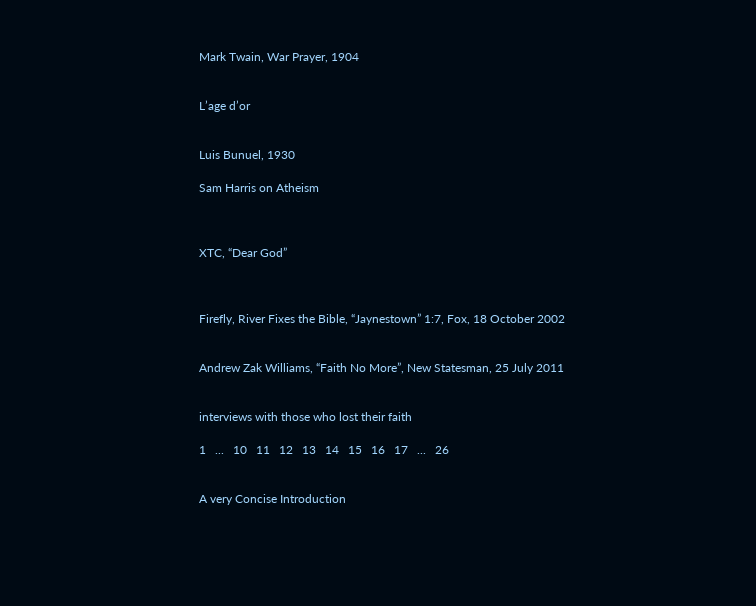Mark Twain, War Prayer, 1904


L’age d’or


Luis Bunuel, 1930

Sam Harris on Atheism



XTC, “Dear God”



Firefly, River Fixes the Bible, “Jaynestown” 1:7, Fox, 18 October 2002


Andrew Zak Williams, “Faith No More”, New Statesman, 25 July 2011


interviews with those who lost their faith

1   ...   10   11   12   13   14   15   16   17   ...   26


A very Concise Introduction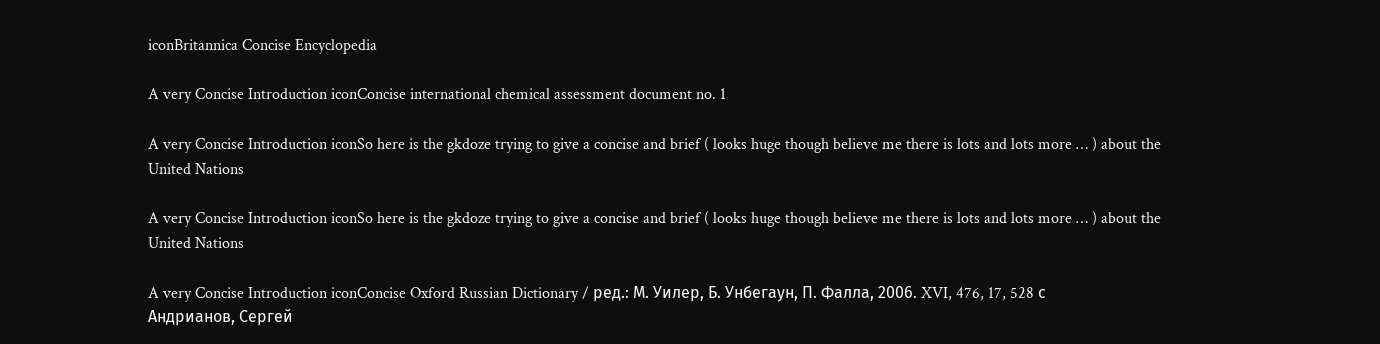iconBritannica Concise Encyclopedia

A very Concise Introduction iconConcise international chemical assessment document no. 1

A very Concise Introduction iconSo here is the gkdoze trying to give a concise and brief ( looks huge though believe me there is lots and lots more … ) about the United Nations

A very Concise Introduction iconSo here is the gkdoze trying to give a concise and brief ( looks huge though believe me there is lots and lots more … ) about the United Nations

A very Concise Introduction iconConcise Oxford Russian Dictionary / ред.: М. Уилер, Б. Унбегаун, П. Фалла, 2006. XVI, 476, 17, 528 с
Андрианов, Сергей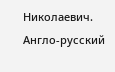Николаевич. Англо-русский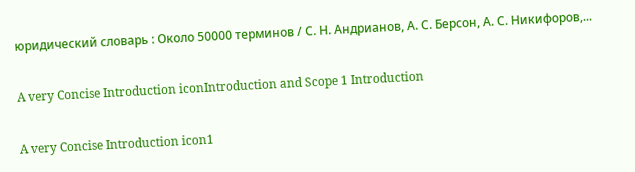юридический словарь : Около 50000 терминов / С. Н. Андрианов, А. С. Берсон, А. С. Никифоров,...

A very Concise Introduction iconIntroduction and Scope 1 Introduction

A very Concise Introduction icon1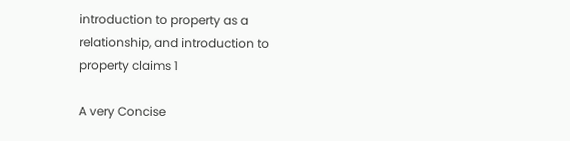introduction to property as a relationship, and introduction to property claims 1

A very Concise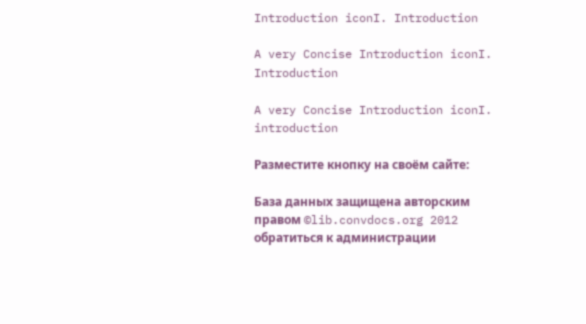Introduction iconI. Introduction

A very Concise Introduction iconI. Introduction

A very Concise Introduction iconI. introduction

Разместите кнопку на своём сайте:

База данных защищена авторским правом ©lib.convdocs.org 2012
обратиться к администрации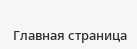Главная страница